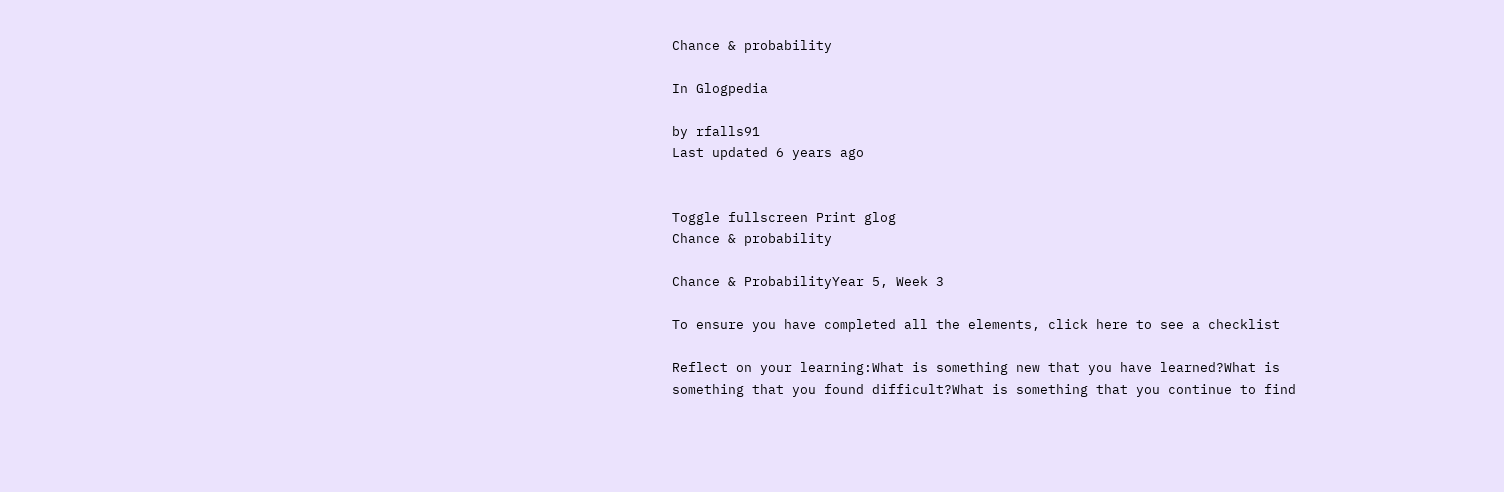Chance & probability

In Glogpedia

by rfalls91
Last updated 6 years ago


Toggle fullscreen Print glog
Chance & probability

Chance & ProbabilityYear 5, Week 3

To ensure you have completed all the elements, click here to see a checklist

Reflect on your learning:What is something new that you have learned?What is something that you found difficult?What is something that you continue to find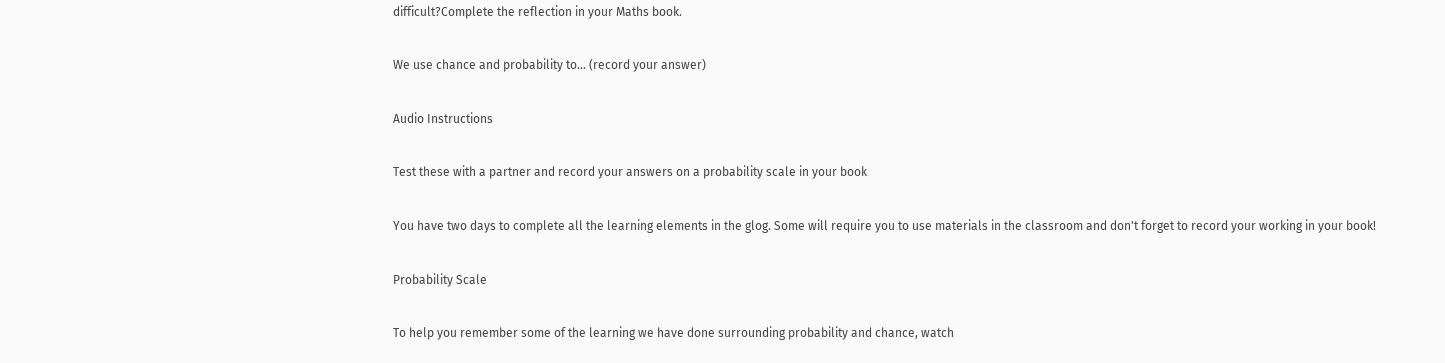difficult?Complete the reflection in your Maths book.

We use chance and probability to... (record your answer)

Audio Instructions

Test these with a partner and record your answers on a probability scale in your book

You have two days to complete all the learning elements in the glog. Some will require you to use materials in the classroom and don't forget to record your working in your book!

Probability Scale

To help you remember some of the learning we have done surrounding probability and chance, watch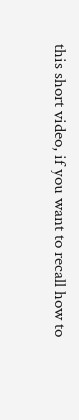this short video, if you want to recall how to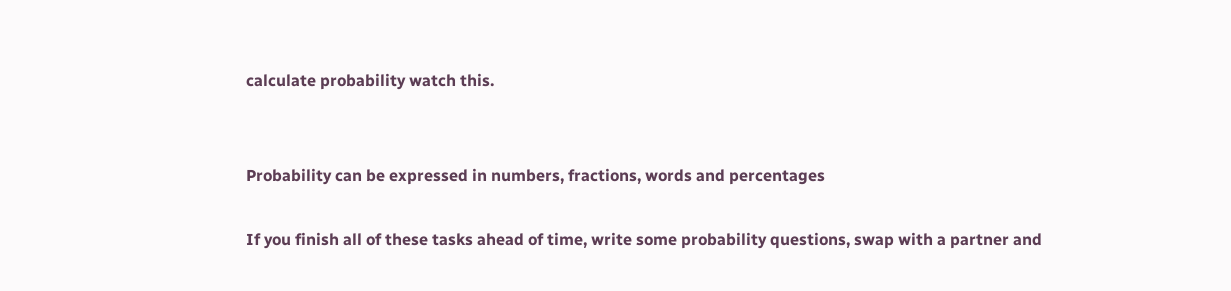calculate probability watch this.


Probability can be expressed in numbers, fractions, words and percentages

If you finish all of these tasks ahead of time, write some probability questions, swap with a partner and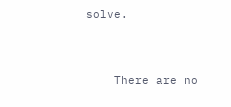solve.


    There are no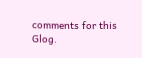comments for this Glog.